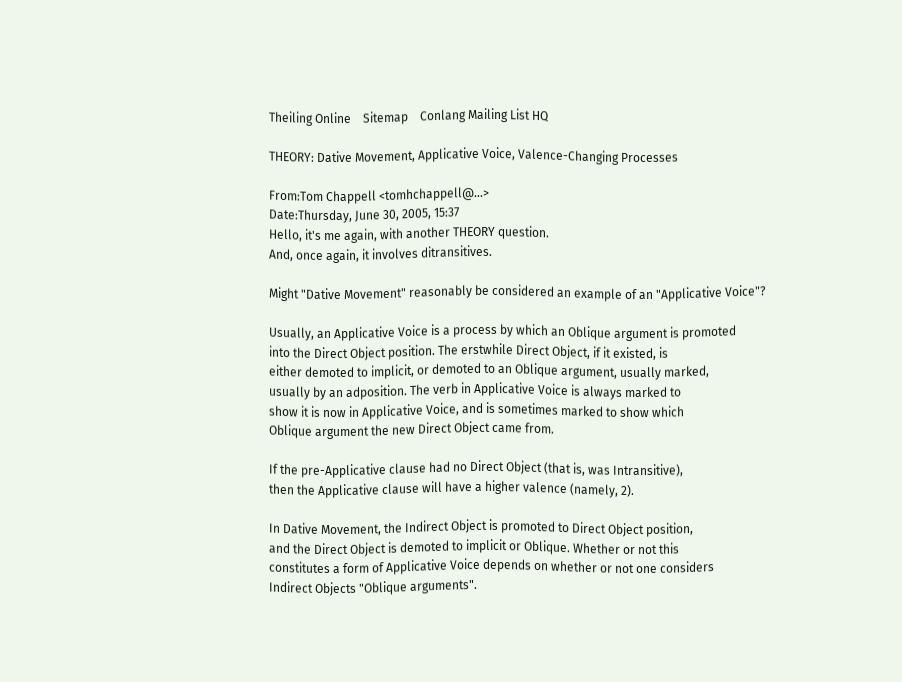Theiling Online    Sitemap    Conlang Mailing List HQ

THEORY: Dative Movement, Applicative Voice, Valence-Changing Processes

From:Tom Chappell <tomhchappell@...>
Date:Thursday, June 30, 2005, 15:37
Hello, it's me again, with another THEORY question.
And, once again, it involves ditransitives.

Might "Dative Movement" reasonably be considered an example of an "Applicative Voice"?

Usually, an Applicative Voice is a process by which an Oblique argument is promoted
into the Direct Object position. The erstwhile Direct Object, if it existed, is
either demoted to implicit, or demoted to an Oblique argument, usually marked,
usually by an adposition. The verb in Applicative Voice is always marked to
show it is now in Applicative Voice, and is sometimes marked to show which
Oblique argument the new Direct Object came from.

If the pre-Applicative clause had no Direct Object (that is, was Intransitive),
then the Applicative clause will have a higher valence (namely, 2).

In Dative Movement, the Indirect Object is promoted to Direct Object position,
and the Direct Object is demoted to implicit or Oblique. Whether or not this
constitutes a form of Applicative Voice depends on whether or not one considers
Indirect Objects "Oblique arguments".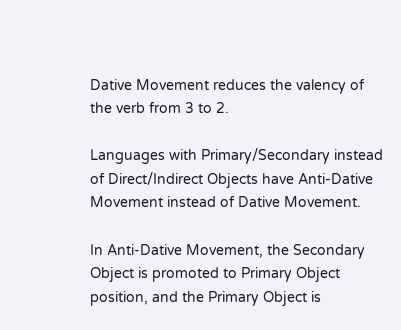Dative Movement reduces the valency of the verb from 3 to 2.

Languages with Primary/Secondary instead of Direct/Indirect Objects have Anti-Dative
Movement instead of Dative Movement.

In Anti-Dative Movement, the Secondary Object is promoted to Primary Object
position, and the Primary Object is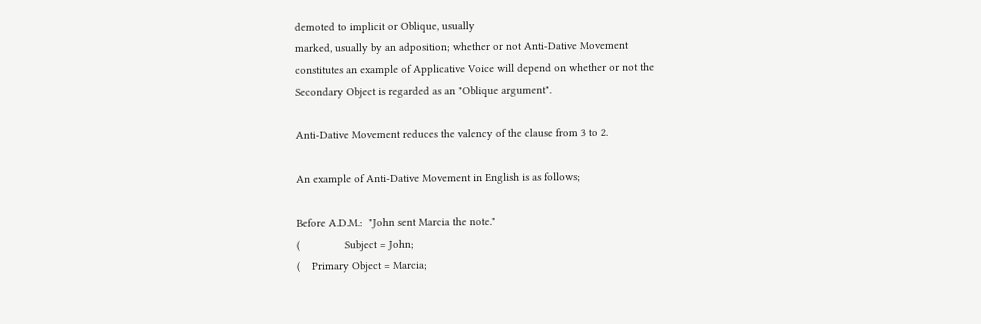demoted to implicit or Oblique, usually
marked, usually by an adposition; whether or not Anti-Dative Movement
constitutes an example of Applicative Voice will depend on whether or not the
Secondary Object is regarded as an "Oblique argument".

Anti-Dative Movement reduces the valency of the clause from 3 to 2.

An example of Anti-Dative Movement in English is as follows;

Before A.D.M.:  "John sent Marcia the note."
(               Subject = John;
(    Primary Object = Marcia;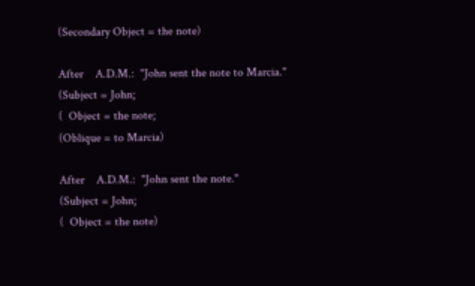(Secondary Object = the note)

After    A.D.M.:  "John sent the note to Marcia."
(Subject = John;
(  Object = the note;
(Oblique = to Marcia)

After    A.D.M.:  "John sent the note."
(Subject = John;
(  Object = the note)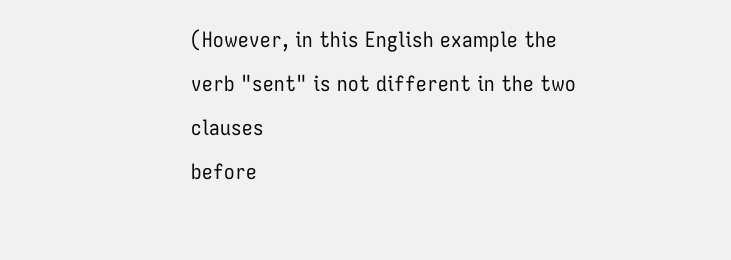(However, in this English example the verb "sent" is not different in the two clauses
before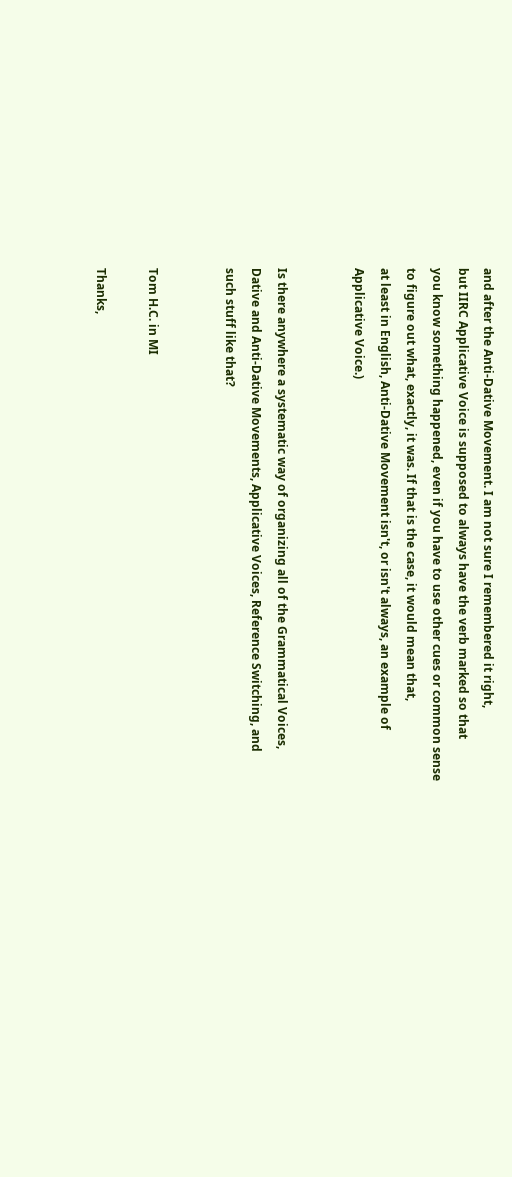and after the Anti-Dative Movement. I am not sure I remembered it right,
but IIRC Applicative Voice is supposed to always have the verb marked so that
you know something happened, even if you have to use other cues or common sense
to figure out what, exactly, it was. If that is the case, it would mean that,
at least in English, Anti-Dative Movement isn't, or isn't always, an example of
Applicative Voice.)


Is there anywhere a systematic way of organizing all of the Grammatical Voices,
Dative and Anti-Dative Movements, Applicative Voices, Reference Switching, and
such stuff like that?


Tom H.C. in MI

Thanks,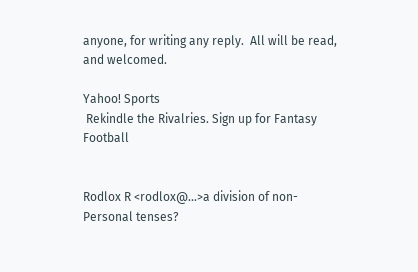anyone, for writing any reply.  All will be read, and welcomed.

Yahoo! Sports
 Rekindle the Rivalries. Sign up for Fantasy Football


Rodlox R <rodlox@...>a division of non-Personal tenses?